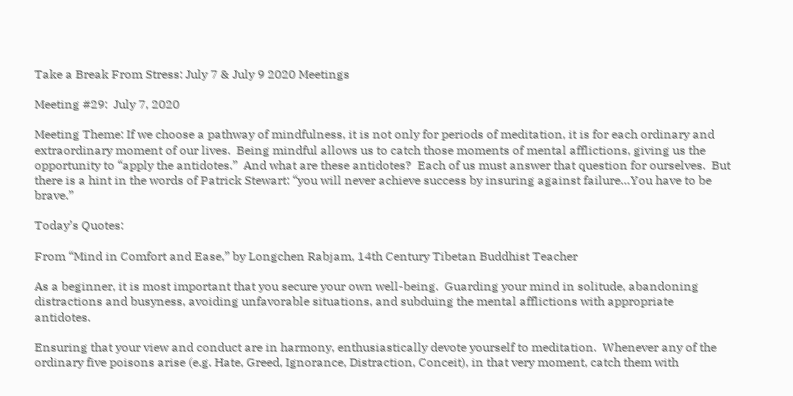Take a Break From Stress: July 7 & July 9 2020 Meetings

Meeting #29:  July 7, 2020

Meeting Theme: If we choose a pathway of mindfulness, it is not only for periods of meditation, it is for each ordinary and extraordinary moment of our lives.  Being mindful allows us to catch those moments of mental afflictions, giving us the opportunity to “apply the antidotes.”  And what are these antidotes?  Each of us must answer that question for ourselves.  But there is a hint in the words of Patrick Stewart: “you will never achieve success by insuring against failure…You have to be brave.”

Today’s Quotes:

From “Mind in Comfort and Ease,” by Longchen Rabjam, 14th Century Tibetan Buddhist Teacher

As a beginner, it is most important that you secure your own well-being.  Guarding your mind in solitude, abandoning distractions and busyness, avoiding unfavorable situations, and subduing the mental afflictions with appropriate antidotes.

Ensuring that your view and conduct are in harmony, enthusiastically devote yourself to meditation.  Whenever any of the ordinary five poisons arise (e.g. Hate, Greed, Ignorance, Distraction, Conceit), in that very moment, catch them with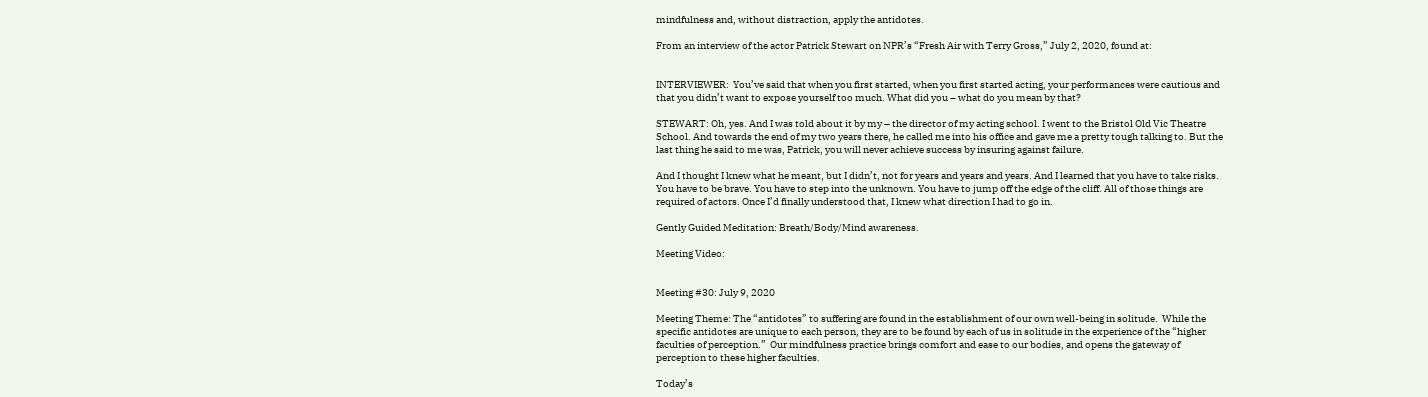mindfulness and, without distraction, apply the antidotes.

From an interview of the actor Patrick Stewart on NPR’s “Fresh Air with Terry Gross,” July 2, 2020, found at:


INTERVIEWER:  You’ve said that when you first started, when you first started acting, your performances were cautious and that you didn’t want to expose yourself too much. What did you – what do you mean by that?

STEWART: Oh, yes. And I was told about it by my – the director of my acting school. I went to the Bristol Old Vic Theatre School. And towards the end of my two years there, he called me into his office and gave me a pretty tough talking to. But the last thing he said to me was, Patrick, you will never achieve success by insuring against failure.

And I thought I knew what he meant, but I didn’t, not for years and years and years. And I learned that you have to take risks. You have to be brave. You have to step into the unknown. You have to jump off the edge of the cliff. All of those things are required of actors. Once I’d finally understood that, I knew what direction I had to go in.

Gently Guided Meditation: Breath/Body/Mind awareness.

Meeting Video:


Meeting #30: July 9, 2020

Meeting Theme: The “antidotes” to suffering are found in the establishment of our own well-being in solitude.  While the specific antidotes are unique to each person, they are to be found by each of us in solitude in the experience of the “higher faculties of perception.”  Our mindfulness practice brings comfort and ease to our bodies, and opens the gateway of perception to these higher faculties.

Today’s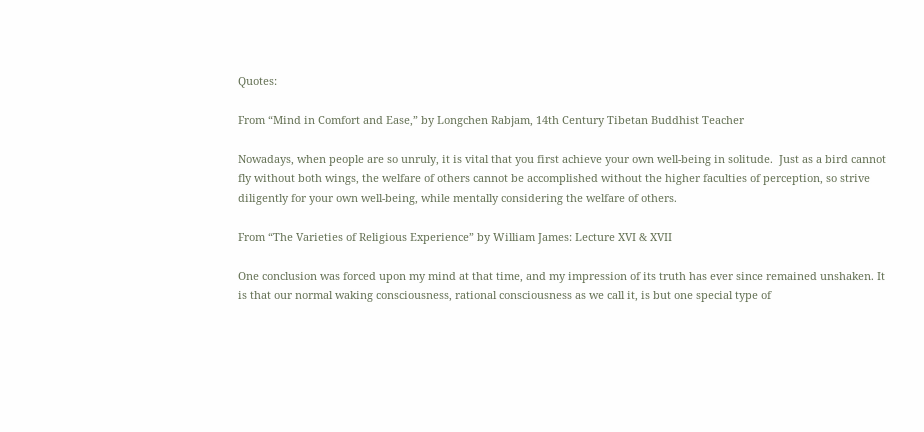Quotes:

From “Mind in Comfort and Ease,” by Longchen Rabjam, 14th Century Tibetan Buddhist Teacher

Nowadays, when people are so unruly, it is vital that you first achieve your own well-being in solitude.  Just as a bird cannot fly without both wings, the welfare of others cannot be accomplished without the higher faculties of perception, so strive diligently for your own well-being, while mentally considering the welfare of others.

From “The Varieties of Religious Experience” by William James: Lecture XVI & XVII

One conclusion was forced upon my mind at that time, and my impression of its truth has ever since remained unshaken. It is that our normal waking consciousness, rational consciousness as we call it, is but one special type of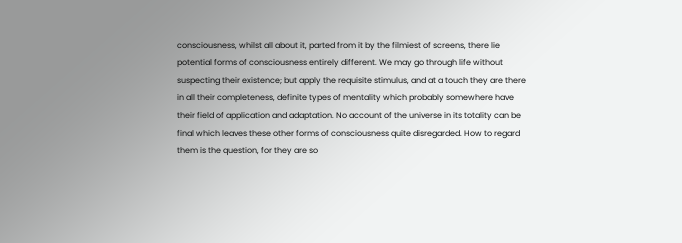consciousness, whilst all about it, parted from it by the filmiest of screens, there lie potential forms of consciousness entirely different. We may go through life without suspecting their existence; but apply the requisite stimulus, and at a touch they are there in all their completeness, definite types of mentality which probably somewhere have their field of application and adaptation. No account of the universe in its totality can be final which leaves these other forms of consciousness quite disregarded. How to regard them is the question, for they are so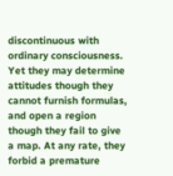discontinuous with ordinary consciousness. Yet they may determine attitudes though they cannot furnish formulas, and open a region though they fail to give a map. At any rate, they forbid a premature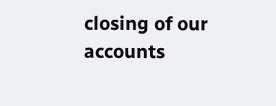closing of our accounts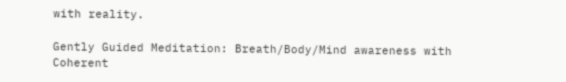with reality.

Gently Guided Meditation: Breath/Body/Mind awareness with Coherent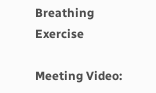Breathing Exercise

Meeting Video: